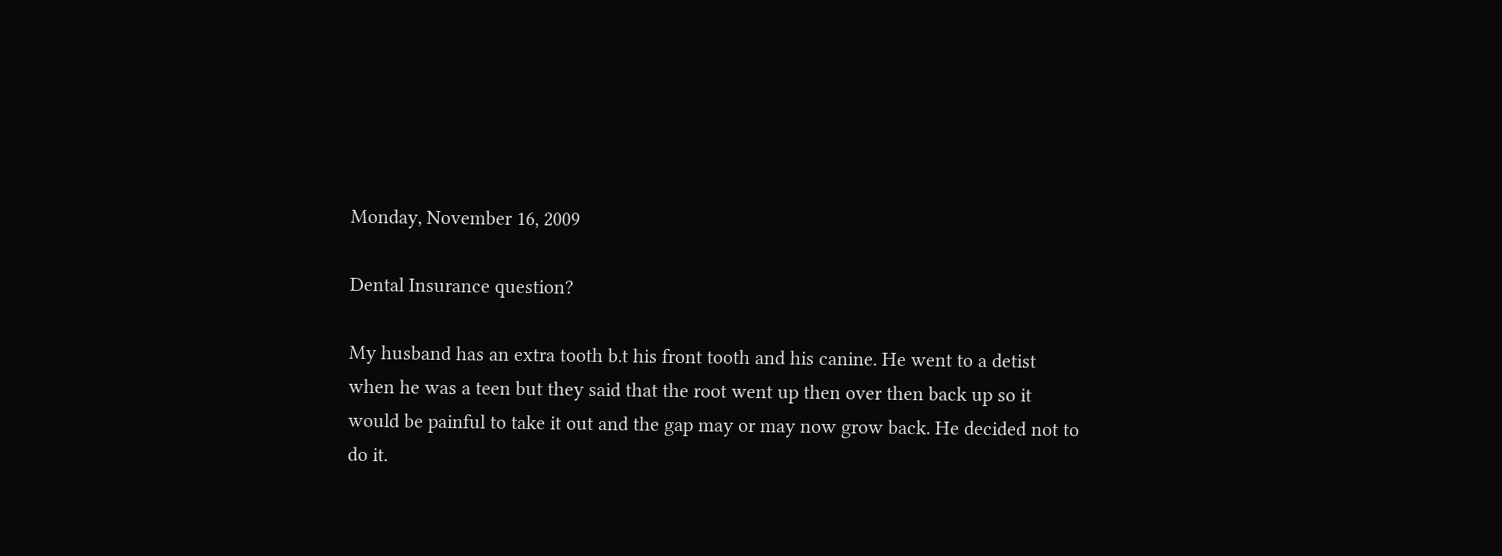Monday, November 16, 2009

Dental Insurance question?

My husband has an extra tooth b.t his front tooth and his canine. He went to a detist when he was a teen but they said that the root went up then over then back up so it would be painful to take it out and the gap may or may now grow back. He decided not to do it.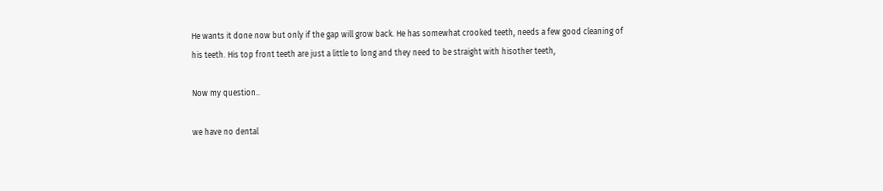He wants it done now but only if the gap will grow back. He has somewhat crooked teeth, needs a few good cleaning of his teeth. His top front teeth are just a little to long and they need to be straight with hisother teeth,

Now my question..

we have no dental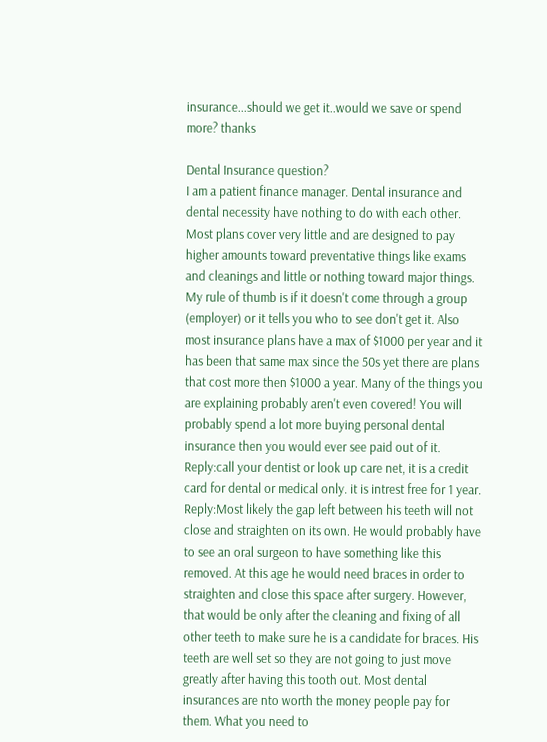insurance...should we get it..would we save or spend more? thanks

Dental Insurance question?
I am a patient finance manager. Dental insurance and dental necessity have nothing to do with each other. Most plans cover very little and are designed to pay higher amounts toward preventative things like exams and cleanings and little or nothing toward major things. My rule of thumb is if it doesn't come through a group (employer) or it tells you who to see don't get it. Also most insurance plans have a max of $1000 per year and it has been that same max since the 50s yet there are plans that cost more then $1000 a year. Many of the things you are explaining probably aren't even covered! You will probably spend a lot more buying personal dental insurance then you would ever see paid out of it.
Reply:call your dentist or look up care net, it is a credit card for dental or medical only. it is intrest free for 1 year.
Reply:Most likely the gap left between his teeth will not close and straighten on its own. He would probably have to see an oral surgeon to have something like this removed. At this age he would need braces in order to straighten and close this space after surgery. However, that would be only after the cleaning and fixing of all other teeth to make sure he is a candidate for braces. His teeth are well set so they are not going to just move greatly after having this tooth out. Most dental insurances are nto worth the money people pay for them. What you need to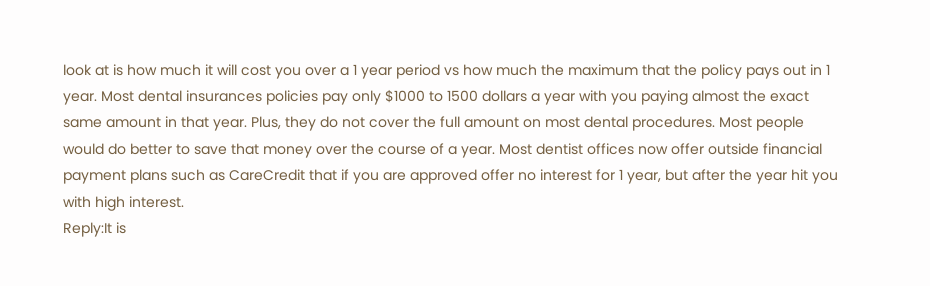look at is how much it will cost you over a 1 year period vs how much the maximum that the policy pays out in 1 year. Most dental insurances policies pay only $1000 to 1500 dollars a year with you paying almost the exact same amount in that year. Plus, they do not cover the full amount on most dental procedures. Most people would do better to save that money over the course of a year. Most dentist offices now offer outside financial payment plans such as CareCredit that if you are approved offer no interest for 1 year, but after the year hit you with high interest.
Reply:It is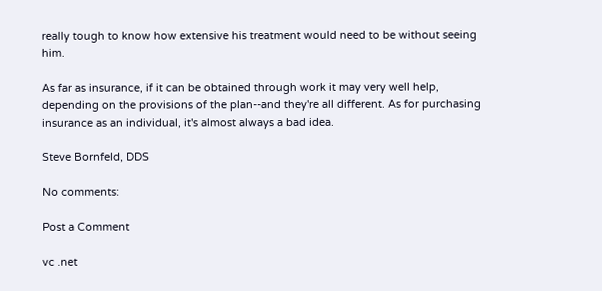really tough to know how extensive his treatment would need to be without seeing him.

As far as insurance, if it can be obtained through work it may very well help, depending on the provisions of the plan--and they're all different. As for purchasing insurance as an individual, it's almost always a bad idea.

Steve Bornfeld, DDS

No comments:

Post a Comment

vc .net